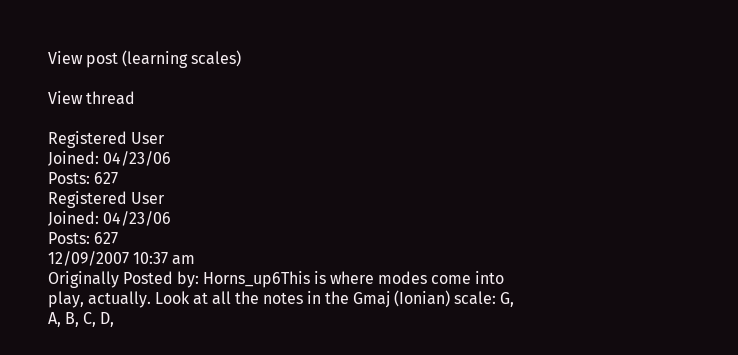View post (learning scales)

View thread

Registered User
Joined: 04/23/06
Posts: 627
Registered User
Joined: 04/23/06
Posts: 627
12/09/2007 10:37 am
Originally Posted by: Horns_up6This is where modes come into play, actually. Look at all the notes in the Gmaj (Ionian) scale: G, A, B, C, D,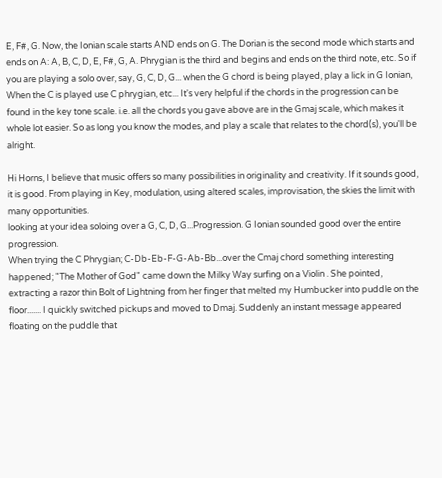E, F#, G. Now, the Ionian scale starts AND ends on G. The Dorian is the second mode which starts and ends on A: A, B, C, D, E, F#, G, A. Phrygian is the third and begins and ends on the third note, etc. So if you are playing a solo over, say, G, C, D, G... when the G chord is being played, play a lick in G Ionian, When the C is played use C phrygian, etc... It's very helpful if the chords in the progression can be found in the key tone scale. i.e. all the chords you gave above are in the Gmaj scale, which makes it whole lot easier. So as long you know the modes, and play a scale that relates to the chord(s), you'll be alright.

Hi Horns, I believe that music offers so many possibilities in originality and creativity. If it sounds good, it is good. From playing in Key, modulation, using altered scales, improvisation, the skies the limit with many opportunities.
looking at your idea soloing over a G, C, D, G...Progression. G Ionian sounded good over the entire progression.
When trying the C Phrygian; C-Db-Eb-F-G-Ab-Bb...over the Cmaj chord something interesting happened; "The Mother of God" came down the Milky Way surfing on a Violin . She pointed, extracting a razor thin Bolt of Lightning from her finger that melted my Humbucker into puddle on the floor....... I quickly switched pickups and moved to Dmaj. Suddenly an instant message appeared floating on the puddle that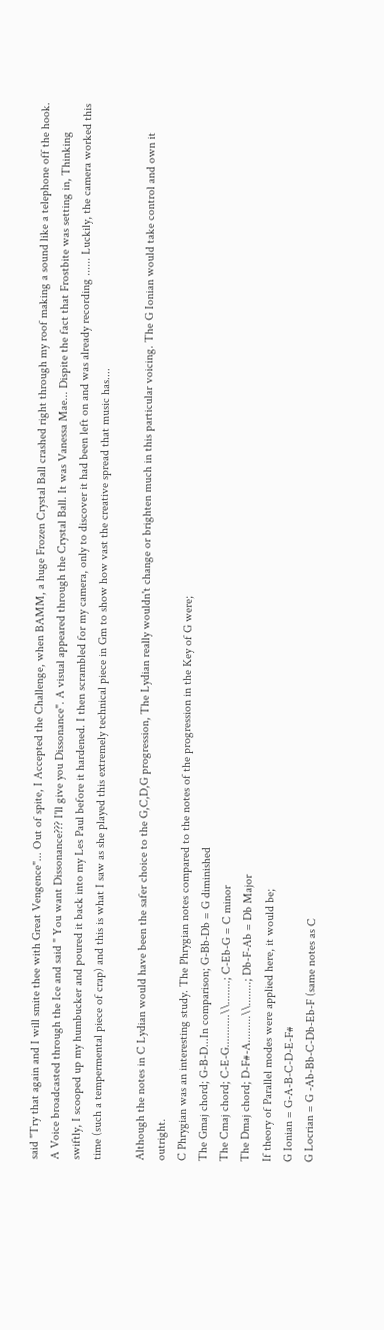said "Try that again and I will smite thee with Great Vengence"... Out of spite, I Accepted the Challenge, when BAMM, a huge Frozen Crystal Ball crashed right through my roof making a sound like a telephone off the hook. A Voice broadcasted through the Ice and said " You want Dissonance??? I'll give you Dissonance". A visual appeared through the Crystal Ball. It was Vanessa Mae... Dispite the fact that Frostbite was setting in, Thinking swiftly, I scooped up my humbucker and poured it back into my Les Paul before it hardened. I then scrambled for my camera, only to discover it had been left on and was already recording ...... Luckily, the camera worked this time (such a tempermental piece of crap) and this is what I saw as she played this extremely technical piece in Gm to show how vast the creative spread that music has....

Although the notes in C Lydian would have been the safer choice to the G,C,D,G progression, The Lydian really wouldn't change or brighten much in this particular voicing. The G Ionian would take control and own it outright.
C Phrygian was an interesting study. The Phrygian notes compared to the notes of the progression in the Key of G were;
The Gmaj chord; G-B-D...In comparison; G-Bb-Db = G diminished
The Cmaj chord; C-E-G...........\\........; C-Eb-G = C minor
The Dmaj chord; D-F#-A.........\\........; Db-F-Ab = Db Major
If theory of Parallel modes were applied here, it would be;
G Ionian = G-A-B-C-D-E-F#
G Locrian = G -Ab-Bb-C-Db-Eb-F (same notes as C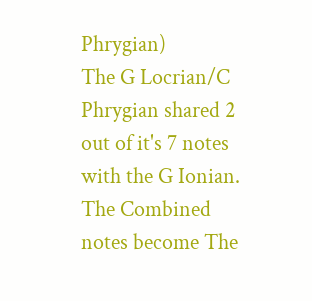Phrygian)
The G Locrian/C Phrygian shared 2 out of it's 7 notes with the G Ionian. The Combined notes become The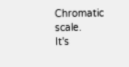Chromatic scale.
It's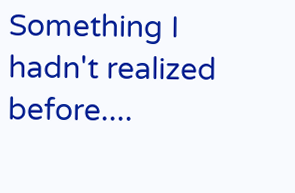Something I hadn't realized before....